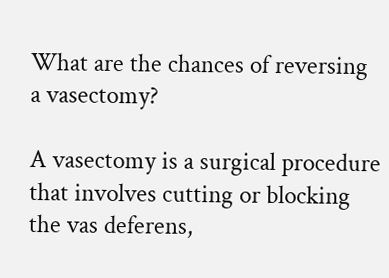What are the chances of reversing a vasectomy?

A vasectomy is a surgical procedure that involves cutting or blocking the vas deferens,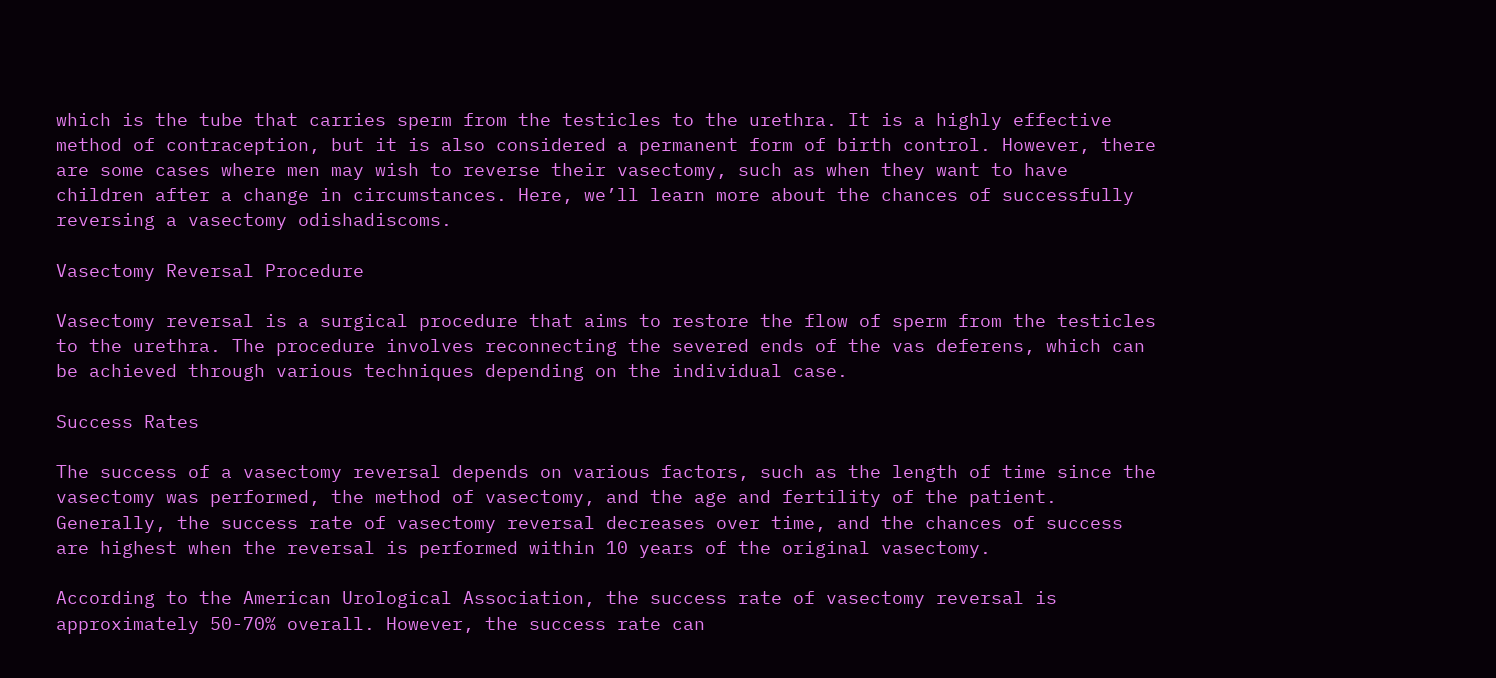which is the tube that carries sperm from the testicles to the urethra. It is a highly effective method of contraception, but it is also considered a permanent form of birth control. However, there are some cases where men may wish to reverse their vasectomy, such as when they want to have children after a change in circumstances. Here, we’ll learn more about the chances of successfully reversing a vasectomy odishadiscoms.

Vasectomy Reversal Procedure

Vasectomy reversal is a surgical procedure that aims to restore the flow of sperm from the testicles to the urethra. The procedure involves reconnecting the severed ends of the vas deferens, which can be achieved through various techniques depending on the individual case.

Success Rates

The success of a vasectomy reversal depends on various factors, such as the length of time since the vasectomy was performed, the method of vasectomy, and the age and fertility of the patient. Generally, the success rate of vasectomy reversal decreases over time, and the chances of success are highest when the reversal is performed within 10 years of the original vasectomy.

According to the American Urological Association, the success rate of vasectomy reversal is approximately 50-70% overall. However, the success rate can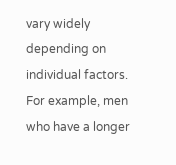vary widely depending on individual factors. For example, men who have a longer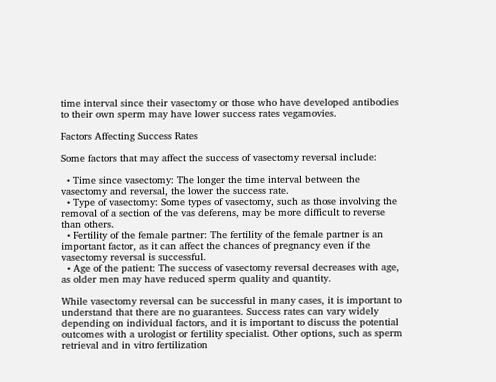time interval since their vasectomy or those who have developed antibodies to their own sperm may have lower success rates vegamovies.

Factors Affecting Success Rates

Some factors that may affect the success of vasectomy reversal include:

  • Time since vasectomy: The longer the time interval between the vasectomy and reversal, the lower the success rate.
  • Type of vasectomy: Some types of vasectomy, such as those involving the removal of a section of the vas deferens, may be more difficult to reverse than others.
  • Fertility of the female partner: The fertility of the female partner is an important factor, as it can affect the chances of pregnancy even if the vasectomy reversal is successful.
  • Age of the patient: The success of vasectomy reversal decreases with age, as older men may have reduced sperm quality and quantity.

While vasectomy reversal can be successful in many cases, it is important to understand that there are no guarantees. Success rates can vary widely depending on individual factors, and it is important to discuss the potential outcomes with a urologist or fertility specialist. Other options, such as sperm retrieval and in vitro fertilization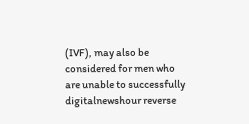(IVF), may also be considered for men who are unable to successfully digitalnewshour reverse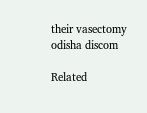their vasectomy odisha discom

Related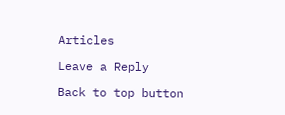Articles

Leave a Reply

Back to top button